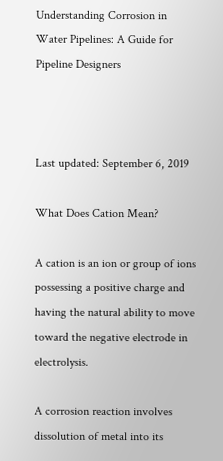Understanding Corrosion in Water Pipelines: A Guide for Pipeline Designers



Last updated: September 6, 2019

What Does Cation Mean?

A cation is an ion or group of ions possessing a positive charge and having the natural ability to move toward the negative electrode in electrolysis.

A corrosion reaction involves dissolution of metal into its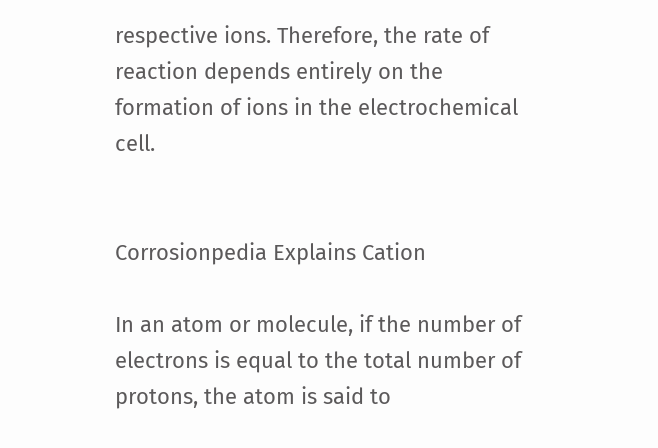respective ions. Therefore, the rate of reaction depends entirely on the formation of ions in the electrochemical cell.


Corrosionpedia Explains Cation

In an atom or molecule, if the number of electrons is equal to the total number of protons, the atom is said to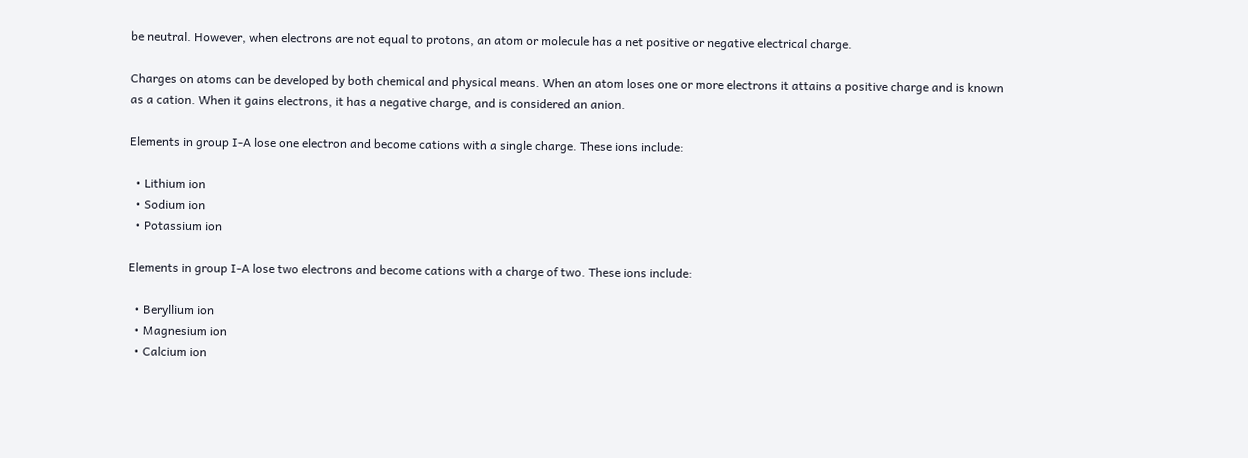be neutral. However, when electrons are not equal to protons, an atom or molecule has a net positive or negative electrical charge.

Charges on atoms can be developed by both chemical and physical means. When an atom loses one or more electrons it attains a positive charge and is known as a cation. When it gains electrons, it has a negative charge, and is considered an anion.

Elements in group I-A lose one electron and become cations with a single charge. These ions include:

  • Lithium ion
  • Sodium ion
  • Potassium ion

Elements in group I-A lose two electrons and become cations with a charge of two. These ions include:

  • Beryllium ion
  • Magnesium ion
  • Calcium ion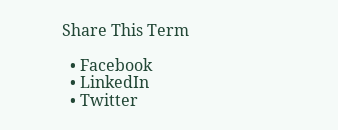Share This Term

  • Facebook
  • LinkedIn
  • Twitter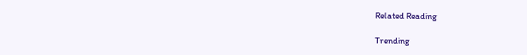Related Reading

Trending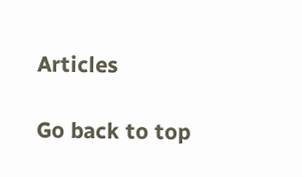Articles

Go back to top